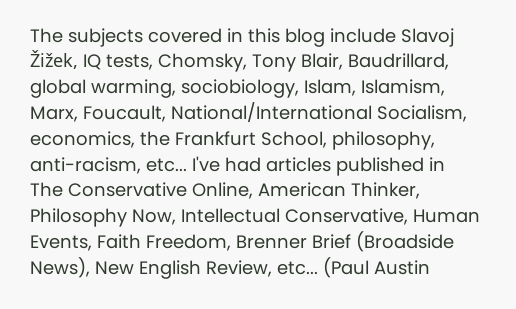The subjects covered in this blog include Slavoj Žižek, IQ tests, Chomsky, Tony Blair, Baudrillard, global warming, sociobiology, Islam, Islamism, Marx, Foucault, National/International Socialism, economics, the Frankfurt School, philosophy, anti-racism, etc... I've had articles published in The Conservative Online, American Thinker, Philosophy Now, Intellectual Conservative, Human Events, Faith Freedom, Brenner Brief (Broadside News), New English Review, etc... (Paul Austin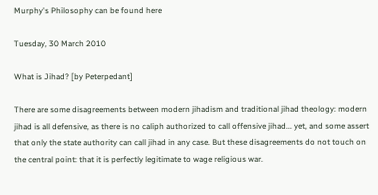Murphy's Philosophy can be found here

Tuesday, 30 March 2010

What is Jihad? [by Peterpedant]

There are some disagreements between modern jihadism and traditional jihad theology: modern jihad is all defensive, as there is no caliph authorized to call offensive jihad... yet, and some assert that only the state authority can call jihad in any case. But these disagreements do not touch on the central point: that it is perfectly legitimate to wage religious war.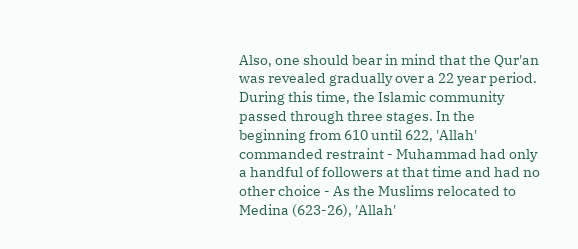Also, one should bear in mind that the Qur'an was revealed gradually over a 22 year period. During this time, the Islamic community passed through three stages. In the beginning from 610 until 622, 'Allah' commanded restraint - Muhammad had only a handful of followers at that time and had no other choice - As the Muslims relocated to Medina (623-26), 'Allah'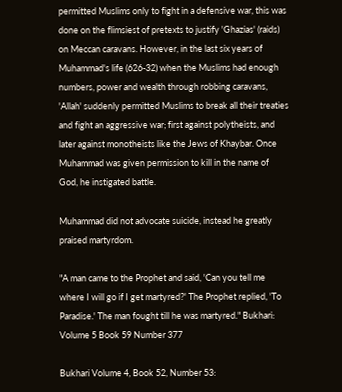permitted Muslims only to fight in a defensive war, this was done on the flimsiest of pretexts to justify 'Ghazias' (raids) on Meccan caravans. However, in the last six years of Muhammad's life (626-32) when the Muslims had enough numbers, power and wealth through robbing caravans, 'Allah' suddenly permitted Muslims to break all their treaties and fight an aggressive war; first against polytheists, and later against monotheists like the Jews of Khaybar. Once Muhammad was given permission to kill in the name of God, he instigated battle.

Muhammad did not advocate suicide, instead he greatly praised martyrdom.

"A man came to the Prophet and said, 'Can you tell me where I will go if I get martyred?' The Prophet replied, 'To Paradise.' The man fought till he was martyred." Bukhari: Volume 5 Book 59 Number 377

Bukhari Volume 4, Book 52, Number 53: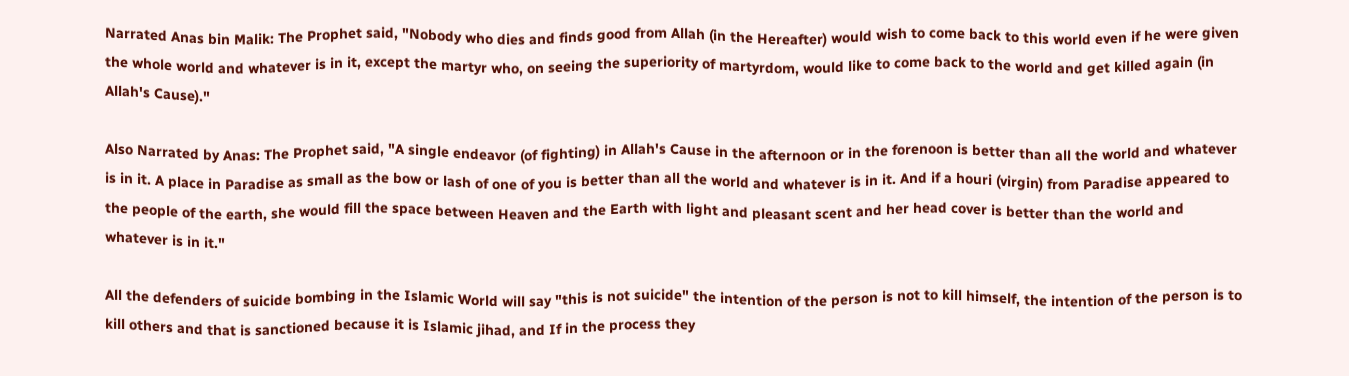Narrated Anas bin Malik: The Prophet said, "Nobody who dies and finds good from Allah (in the Hereafter) would wish to come back to this world even if he were given the whole world and whatever is in it, except the martyr who, on seeing the superiority of martyrdom, would like to come back to the world and get killed again (in Allah's Cause)."

Also Narrated by Anas: The Prophet said, "A single endeavor (of fighting) in Allah's Cause in the afternoon or in the forenoon is better than all the world and whatever is in it. A place in Paradise as small as the bow or lash of one of you is better than all the world and whatever is in it. And if a houri (virgin) from Paradise appeared to the people of the earth, she would fill the space between Heaven and the Earth with light and pleasant scent and her head cover is better than the world and whatever is in it."

All the defenders of suicide bombing in the Islamic World will say "this is not suicide" the intention of the person is not to kill himself, the intention of the person is to kill others and that is sanctioned because it is Islamic jihad, and If in the process they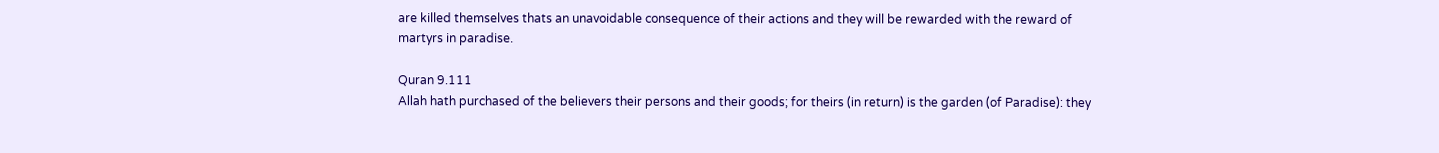are killed themselves thats an unavoidable consequence of their actions and they will be rewarded with the reward of martyrs in paradise.

Quran 9.111
Allah hath purchased of the believers their persons and their goods; for theirs (in return) is the garden (of Paradise): they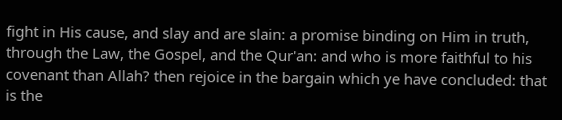fight in His cause, and slay and are slain: a promise binding on Him in truth, through the Law, the Gospel, and the Qur'an: and who is more faithful to his covenant than Allah? then rejoice in the bargain which ye have concluded: that is the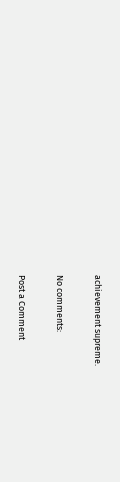achievement supreme.

No comments:

Post a Comment